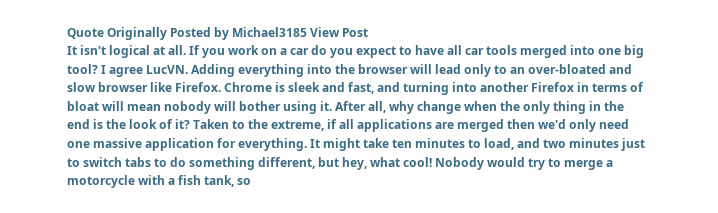Quote Originally Posted by Michael3185 View Post
It isn't logical at all. If you work on a car do you expect to have all car tools merged into one big tool? I agree LucVN. Adding everything into the browser will lead only to an over-bloated and slow browser like Firefox. Chrome is sleek and fast, and turning into another Firefox in terms of bloat will mean nobody will bother using it. After all, why change when the only thing in the end is the look of it? Taken to the extreme, if all applications are merged then we'd only need one massive application for everything. It might take ten minutes to load, and two minutes just to switch tabs to do something different, but hey, what cool! Nobody would try to merge a motorcycle with a fish tank, so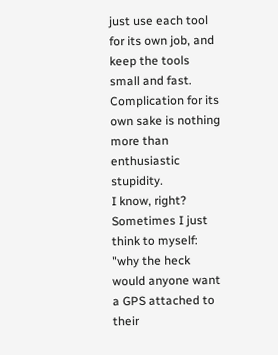just use each tool for its own job, and keep the tools small and fast. Complication for its own sake is nothing more than enthusiastic stupidity.
I know, right? Sometimes I just think to myself: "why the heck would anyone want a GPS attached to their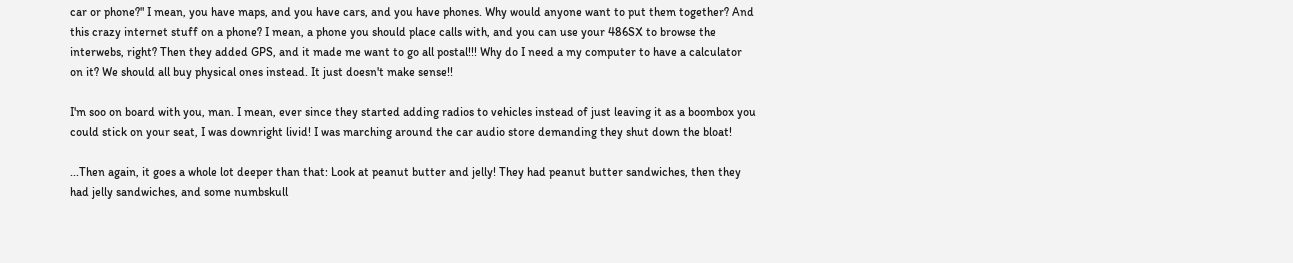car or phone?" I mean, you have maps, and you have cars, and you have phones. Why would anyone want to put them together? And this crazy internet stuff on a phone? I mean, a phone you should place calls with, and you can use your 486SX to browse the interwebs, right? Then they added GPS, and it made me want to go all postal!!! Why do I need a my computer to have a calculator on it? We should all buy physical ones instead. It just doesn't make sense!!

I'm soo on board with you, man. I mean, ever since they started adding radios to vehicles instead of just leaving it as a boombox you could stick on your seat, I was downright livid! I was marching around the car audio store demanding they shut down the bloat!

...Then again, it goes a whole lot deeper than that: Look at peanut butter and jelly! They had peanut butter sandwiches, then they had jelly sandwiches, and some numbskull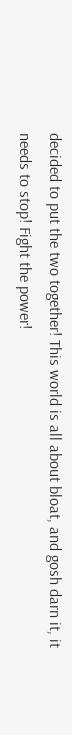decided to put the two together! This world is all about bloat, and gosh darn it, it needs to stop! Fight the power!